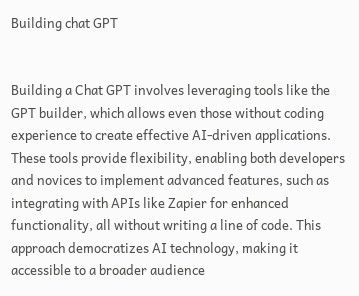Building chat GPT


Building a Chat GPT involves leveraging tools like the GPT builder, which allows even those without coding experience to create effective AI-driven applications. These tools provide flexibility, enabling both developers and novices to implement advanced features, such as integrating with APIs like Zapier for enhanced functionality, all without writing a line of code. This approach democratizes AI technology, making it accessible to a broader audience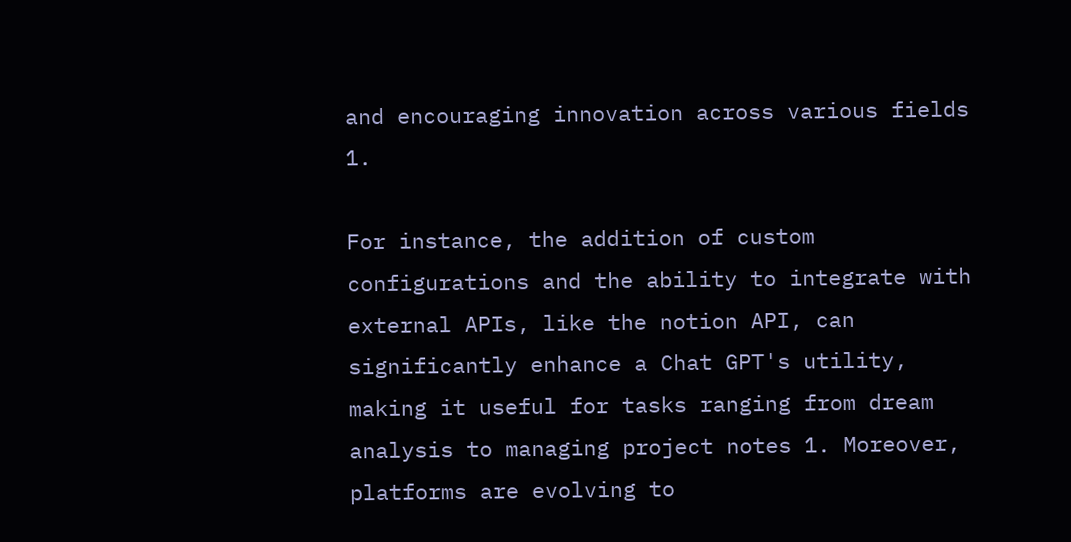and encouraging innovation across various fields 1.

For instance, the addition of custom configurations and the ability to integrate with external APIs, like the notion API, can significantly enhance a Chat GPT's utility, making it useful for tasks ranging from dream analysis to managing project notes 1. Moreover, platforms are evolving to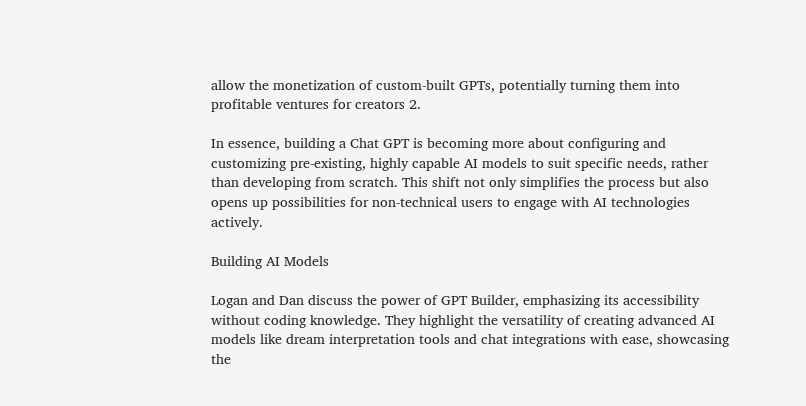allow the monetization of custom-built GPTs, potentially turning them into profitable ventures for creators 2.

In essence, building a Chat GPT is becoming more about configuring and customizing pre-existing, highly capable AI models to suit specific needs, rather than developing from scratch. This shift not only simplifies the process but also opens up possibilities for non-technical users to engage with AI technologies actively.

Building AI Models

Logan and Dan discuss the power of GPT Builder, emphasizing its accessibility without coding knowledge. They highlight the versatility of creating advanced AI models like dream interpretation tools and chat integrations with ease, showcasing the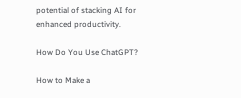potential of stacking AI for enhanced productivity.

How Do You Use ChatGPT?

How to Make a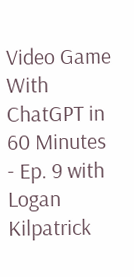Video Game With ChatGPT in 60 Minutes - Ep. 9 with Logan Kilpatrick